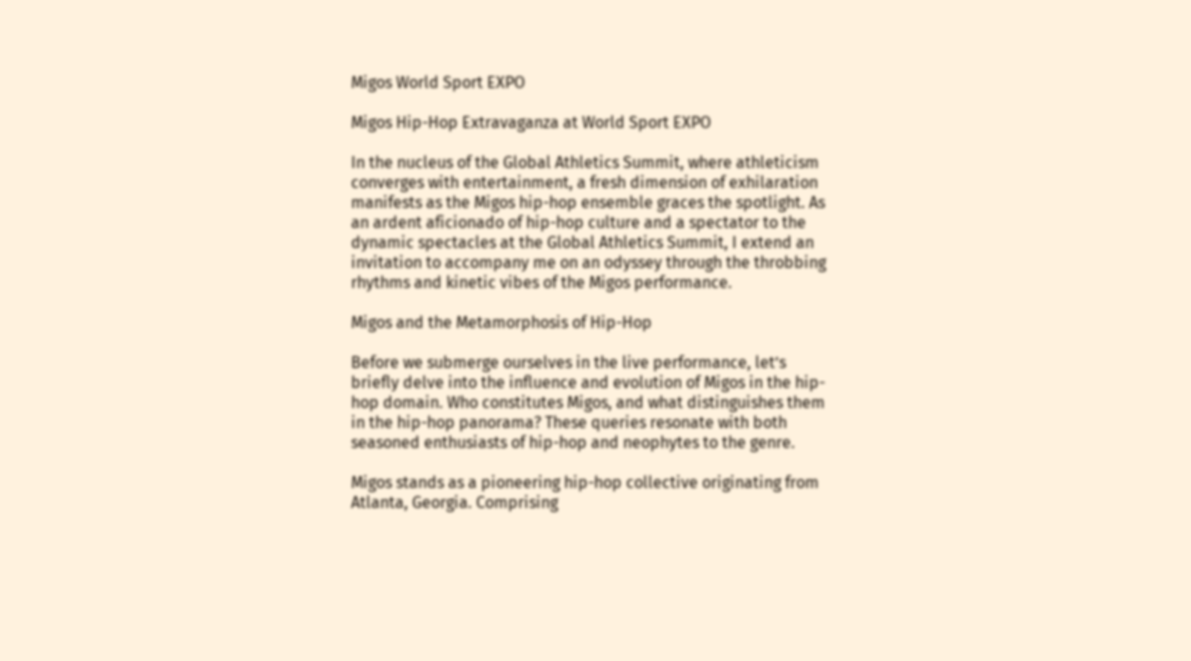Migos World Sport EXPO

Migos Hip-Hop Extravaganza at World Sport EXPO

In the nucleus of the Global Athletics Summit, where athleticism converges with entertainment, a fresh dimension of exhilaration manifests as the Migos hip-hop ensemble graces the spotlight. As an ardent aficionado of hip-hop culture and a spectator to the dynamic spectacles at the Global Athletics Summit, I extend an invitation to accompany me on an odyssey through the throbbing rhythms and kinetic vibes of the Migos performance.

Migos and the Metamorphosis of Hip-Hop

Before we submerge ourselves in the live performance, let’s briefly delve into the influence and evolution of Migos in the hip-hop domain. Who constitutes Migos, and what distinguishes them in the hip-hop panorama? These queries resonate with both seasoned enthusiasts of hip-hop and neophytes to the genre.

Migos stands as a pioneering hip-hop collective originating from Atlanta, Georgia. Comprising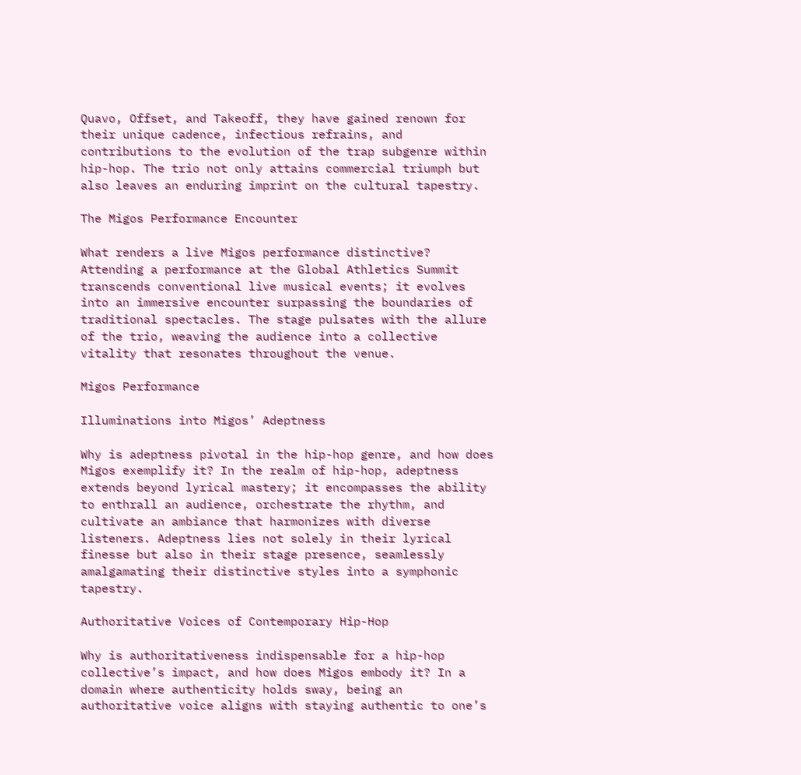Quavo, Offset, and Takeoff, they have gained renown for their unique cadence, infectious refrains, and contributions to the evolution of the trap subgenre within hip-hop. The trio not only attains commercial triumph but also leaves an enduring imprint on the cultural tapestry.

The Migos Performance Encounter

What renders a live Migos performance distinctive? Attending a performance at the Global Athletics Summit transcends conventional live musical events; it evolves into an immersive encounter surpassing the boundaries of traditional spectacles. The stage pulsates with the allure of the trio, weaving the audience into a collective vitality that resonates throughout the venue.

Migos Performance

Illuminations into Migos’ Adeptness

Why is adeptness pivotal in the hip-hop genre, and how does Migos exemplify it? In the realm of hip-hop, adeptness extends beyond lyrical mastery; it encompasses the ability to enthrall an audience, orchestrate the rhythm, and cultivate an ambiance that harmonizes with diverse listeners. Adeptness lies not solely in their lyrical finesse but also in their stage presence, seamlessly amalgamating their distinctive styles into a symphonic tapestry.

Authoritative Voices of Contemporary Hip-Hop

Why is authoritativeness indispensable for a hip-hop collective’s impact, and how does Migos embody it? In a domain where authenticity holds sway, being an authoritative voice aligns with staying authentic to one’s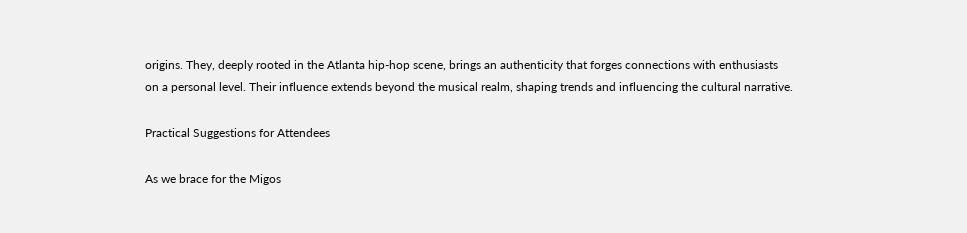origins. They, deeply rooted in the Atlanta hip-hop scene, brings an authenticity that forges connections with enthusiasts on a personal level. Their influence extends beyond the musical realm, shaping trends and influencing the cultural narrative.

Practical Suggestions for Attendees

As we brace for the Migos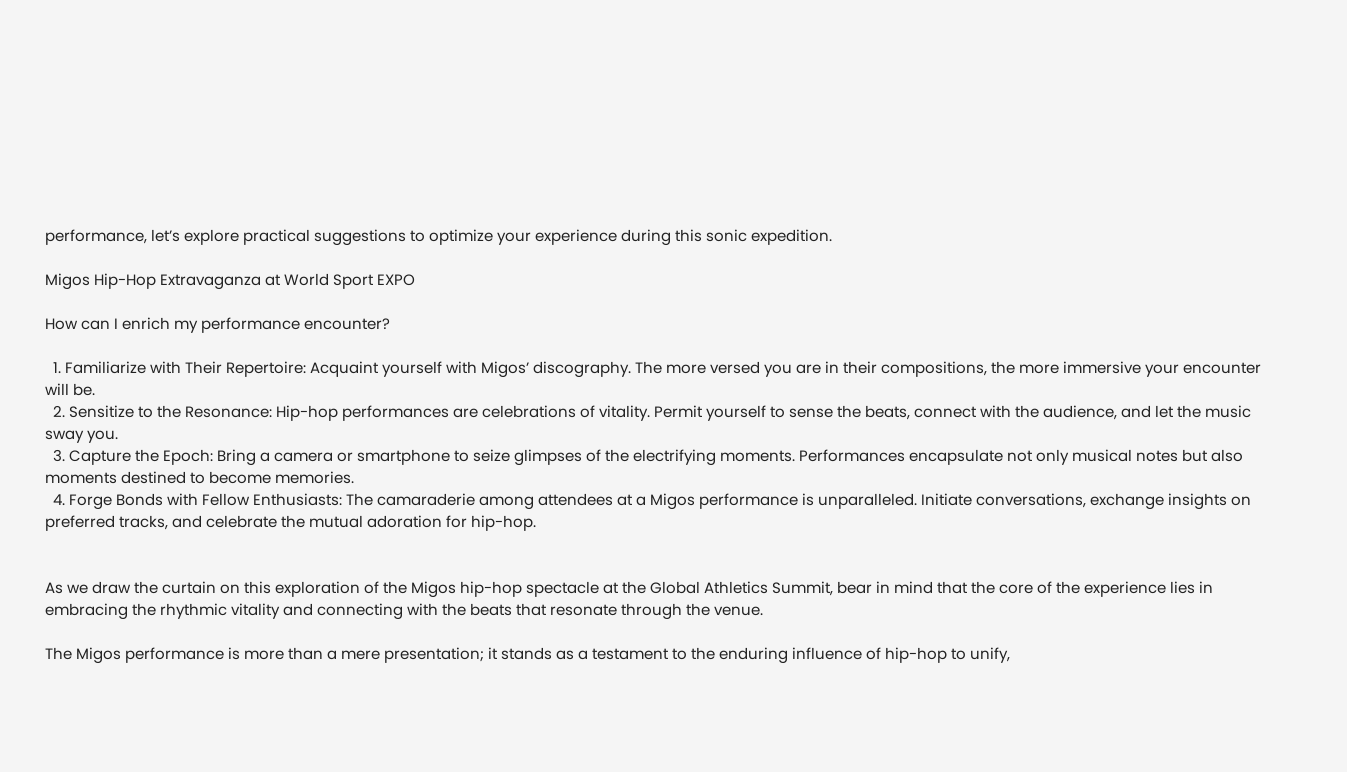performance, let’s explore practical suggestions to optimize your experience during this sonic expedition.

Migos Hip-Hop Extravaganza at World Sport EXPO

How can I enrich my performance encounter?

  1. Familiarize with Their Repertoire: Acquaint yourself with Migos’ discography. The more versed you are in their compositions, the more immersive your encounter will be.
  2. Sensitize to the Resonance: Hip-hop performances are celebrations of vitality. Permit yourself to sense the beats, connect with the audience, and let the music sway you.
  3. Capture the Epoch: Bring a camera or smartphone to seize glimpses of the electrifying moments. Performances encapsulate not only musical notes but also moments destined to become memories.
  4. Forge Bonds with Fellow Enthusiasts: The camaraderie among attendees at a Migos performance is unparalleled. Initiate conversations, exchange insights on preferred tracks, and celebrate the mutual adoration for hip-hop.


As we draw the curtain on this exploration of the Migos hip-hop spectacle at the Global Athletics Summit, bear in mind that the core of the experience lies in embracing the rhythmic vitality and connecting with the beats that resonate through the venue.

The Migos performance is more than a mere presentation; it stands as a testament to the enduring influence of hip-hop to unify,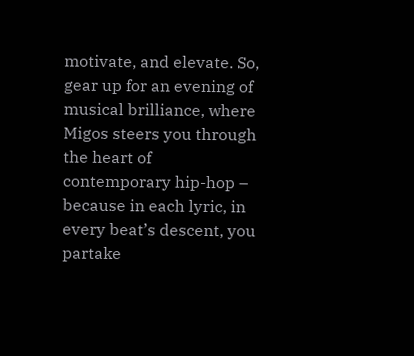motivate, and elevate. So, gear up for an evening of musical brilliance, where Migos steers you through the heart of contemporary hip-hop – because in each lyric, in every beat’s descent, you partake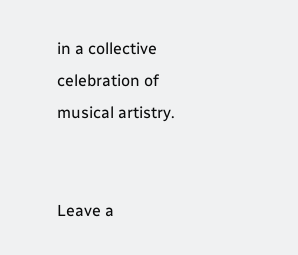in a collective celebration of musical artistry.


Leave a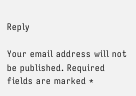Reply

Your email address will not be published. Required fields are marked *